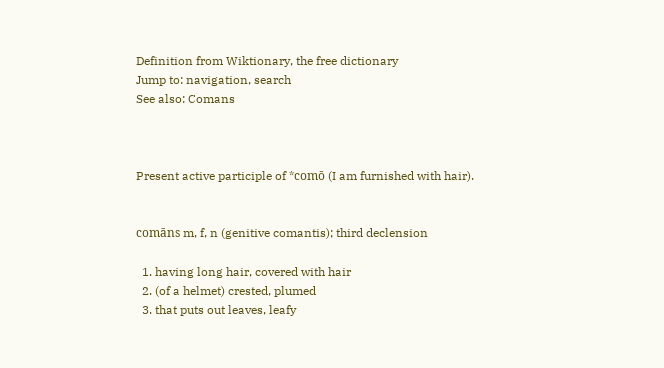Definition from Wiktionary, the free dictionary
Jump to: navigation, search
See also: Comans



Present active participle of *comō (I am furnished with hair).


comāns m, f, n (genitive comantis); third declension

  1. having long hair, covered with hair
  2. (of a helmet) crested, plumed
  3. that puts out leaves, leafy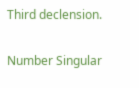Third declension.

Number Singular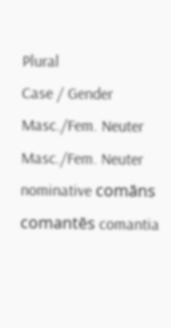Plural
Case / Gender Masc./Fem. Neuter Masc./Fem. Neuter
nominative comāns comantēs comantia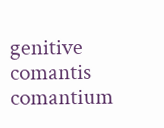genitive comantis comantium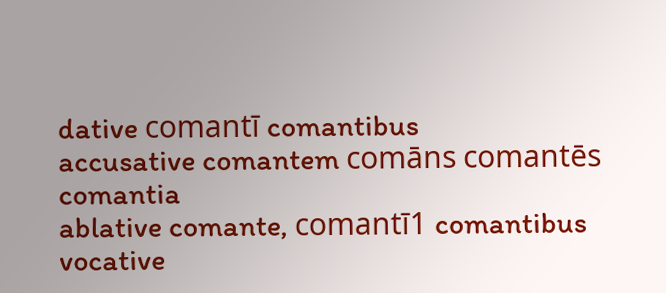dative comantī comantibus
accusative comantem comāns comantēs comantia
ablative comante, comantī1 comantibus
vocative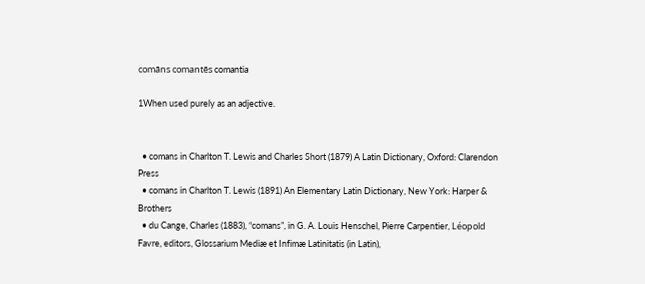comāns comantēs comantia

1When used purely as an adjective.


  • comans in Charlton T. Lewis and Charles Short (1879) A Latin Dictionary, Oxford: Clarendon Press
  • comans in Charlton T. Lewis (1891) An Elementary Latin Dictionary, New York: Harper & Brothers
  • du Cange, Charles (1883), “comans”, in G. A. Louis Henschel, Pierre Carpentier, Léopold Favre, editors, Glossarium Mediæ et Infimæ Latinitatis (in Latin),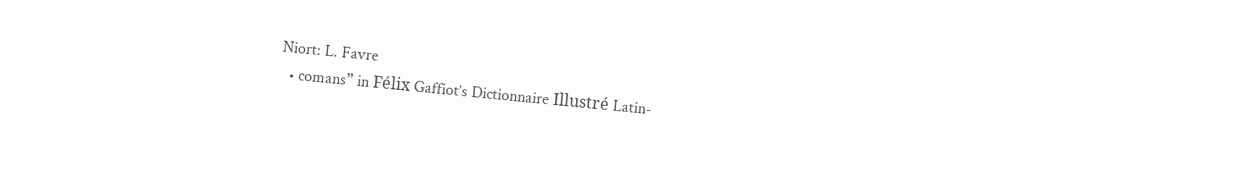Niort: L. Favre
  • comans” in Félix Gaffiot’s Dictionnaire Illustré Latin-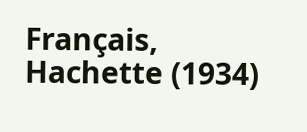Français, Hachette (1934)